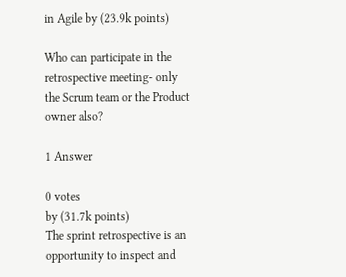in Agile by (23.9k points)

Who can participate in the retrospective meeting- only the Scrum team or the Product owner also?

1 Answer

0 votes
by (31.7k points)
The sprint retrospective is an opportunity to inspect and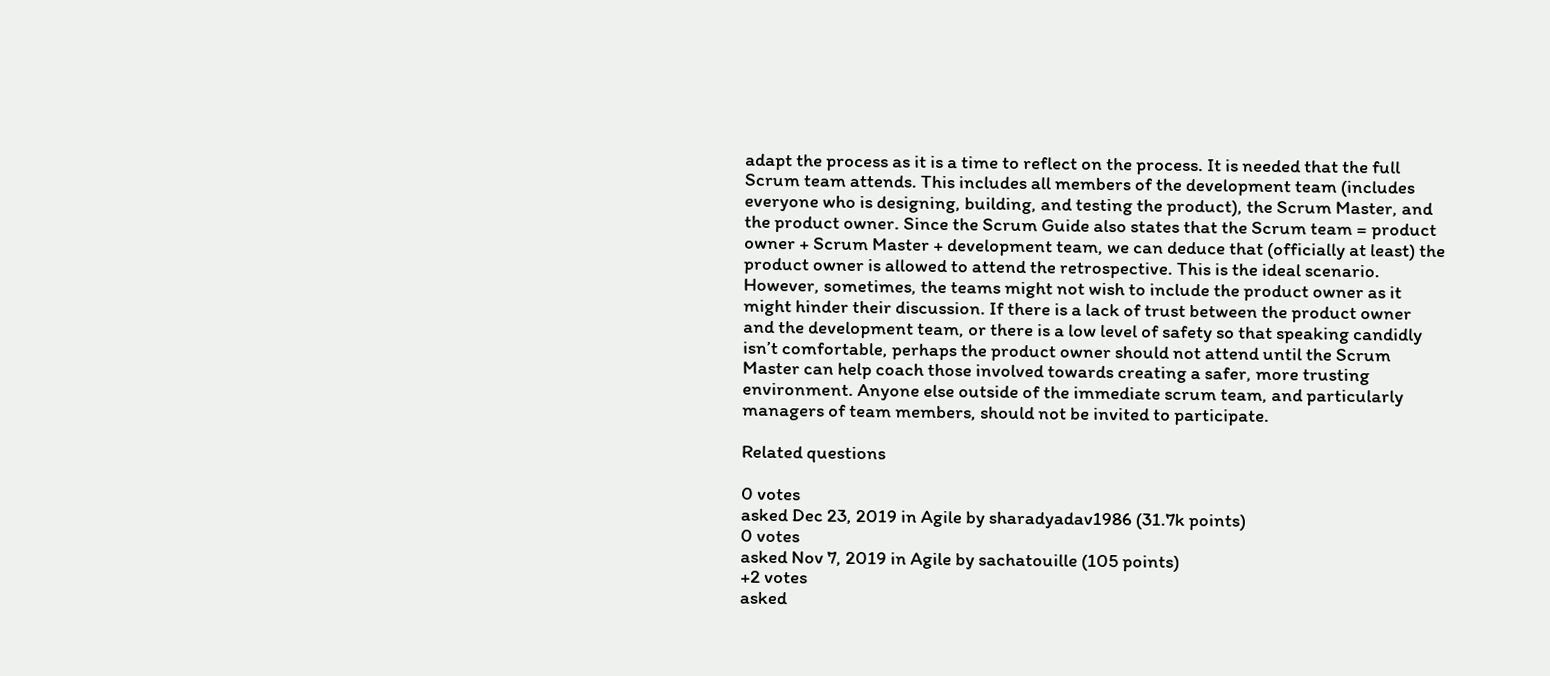adapt the process as it is a time to reflect on the process. It is needed that the full Scrum team attends. This includes all members of the development team (includes everyone who is designing, building, and testing the product), the Scrum Master, and the product owner. Since the Scrum Guide also states that the Scrum team = product owner + Scrum Master + development team, we can deduce that (officially at least) the product owner is allowed to attend the retrospective. This is the ideal scenario. However, sometimes, the teams might not wish to include the product owner as it might hinder their discussion. If there is a lack of trust between the product owner and the development team, or there is a low level of safety so that speaking candidly isn’t comfortable, perhaps the product owner should not attend until the Scrum Master can help coach those involved towards creating a safer, more trusting environment. Anyone else outside of the immediate scrum team, and particularly managers of team members, should not be invited to participate.

Related questions

0 votes
asked Dec 23, 2019 in Agile by sharadyadav1986 (31.7k points)
0 votes
asked Nov 7, 2019 in Agile by sachatouille (105 points)
+2 votes
asked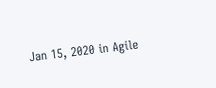Jan 15, 2020 in Agile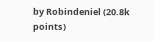by Robindeniel (20.8k points)